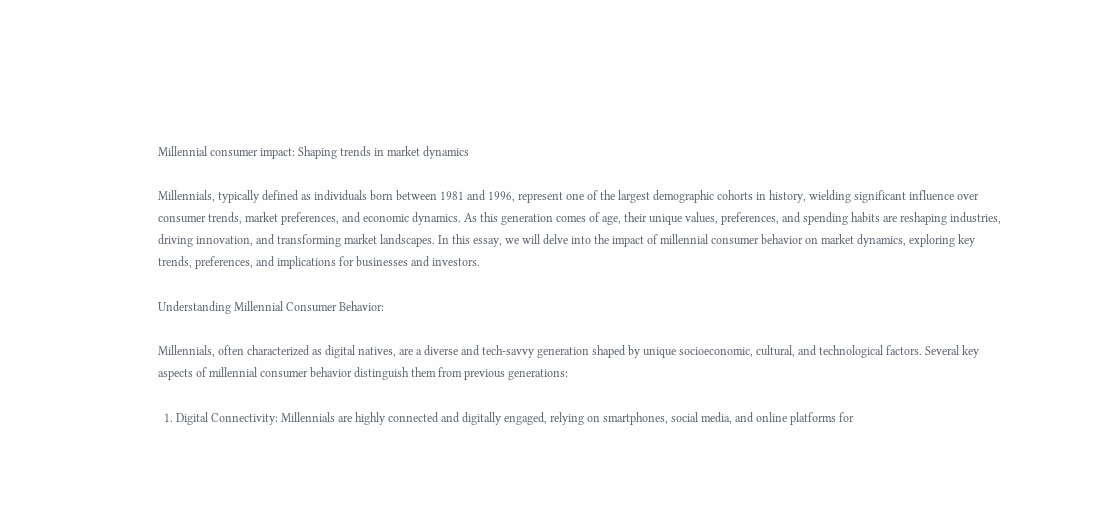Millennial consumer impact: Shaping trends in market dynamics

Millennials, typically defined as individuals born between 1981 and 1996, represent one of the largest demographic cohorts in history, wielding significant influence over consumer trends, market preferences, and economic dynamics. As this generation comes of age, their unique values, preferences, and spending habits are reshaping industries, driving innovation, and transforming market landscapes. In this essay, we will delve into the impact of millennial consumer behavior on market dynamics, exploring key trends, preferences, and implications for businesses and investors.

Understanding Millennial Consumer Behavior:

Millennials, often characterized as digital natives, are a diverse and tech-savvy generation shaped by unique socioeconomic, cultural, and technological factors. Several key aspects of millennial consumer behavior distinguish them from previous generations:

  1. Digital Connectivity: Millennials are highly connected and digitally engaged, relying on smartphones, social media, and online platforms for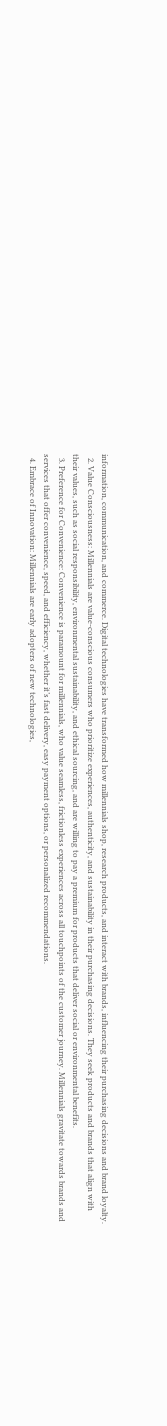information, communication, and commerce. Digital technologies have transformed how millennials shop, research products, and interact with brands, influencing their purchasing decisions and brand loyalty.
  2. Value Consciousness: Millennials are value-conscious consumers who prioritize experiences, authenticity, and sustainability in their purchasing decisions. They seek products and brands that align with their values, such as social responsibility, environmental sustainability, and ethical sourcing, and are willing to pay a premium for products that deliver social or environmental benefits.
  3. Preference for Convenience: Convenience is paramount for millennials, who value seamless, frictionless experiences across all touchpoints of the customer journey. Millennials gravitate towards brands and services that offer convenience, speed, and efficiency, whether it’s fast delivery, easy payment options, or personalized recommendations.
  4. Embrace of Innovation: Millennials are early adopters of new technologies,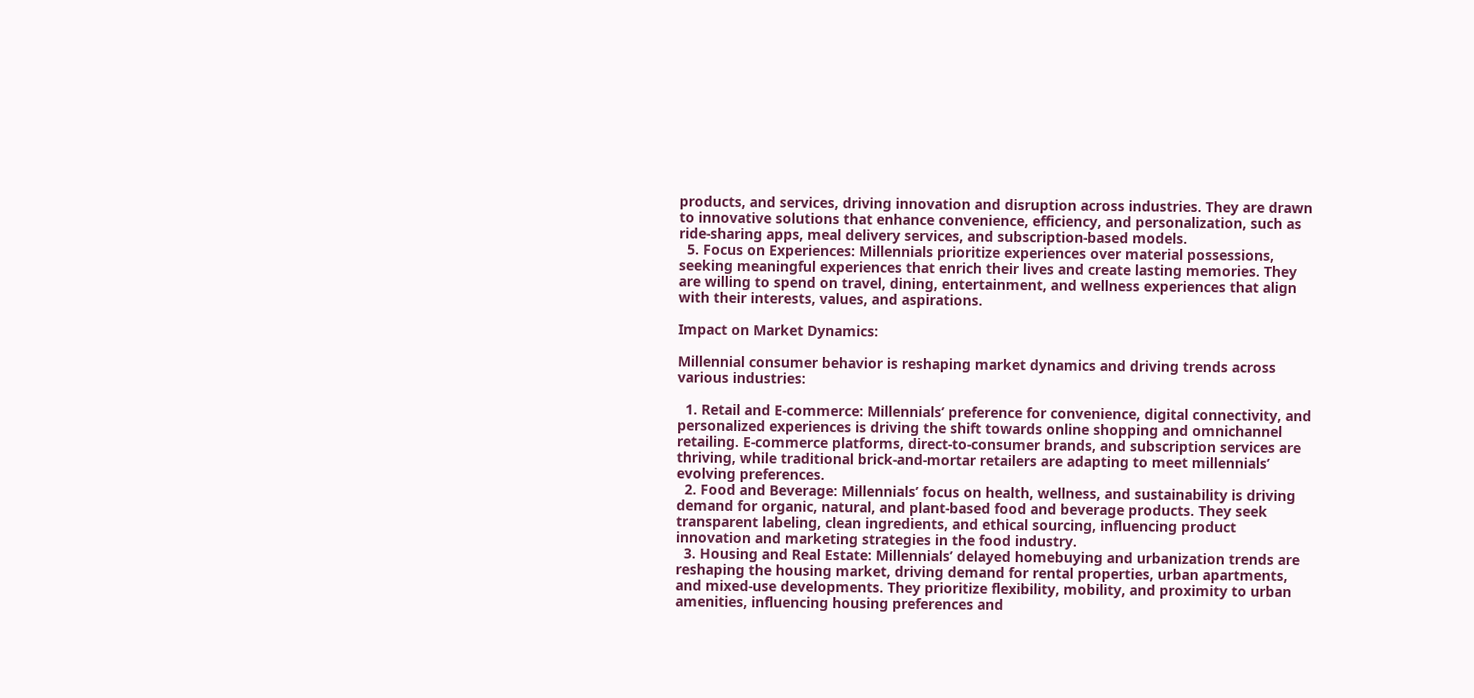products, and services, driving innovation and disruption across industries. They are drawn to innovative solutions that enhance convenience, efficiency, and personalization, such as ride-sharing apps, meal delivery services, and subscription-based models.
  5. Focus on Experiences: Millennials prioritize experiences over material possessions, seeking meaningful experiences that enrich their lives and create lasting memories. They are willing to spend on travel, dining, entertainment, and wellness experiences that align with their interests, values, and aspirations.

Impact on Market Dynamics:

Millennial consumer behavior is reshaping market dynamics and driving trends across various industries:

  1. Retail and E-commerce: Millennials’ preference for convenience, digital connectivity, and personalized experiences is driving the shift towards online shopping and omnichannel retailing. E-commerce platforms, direct-to-consumer brands, and subscription services are thriving, while traditional brick-and-mortar retailers are adapting to meet millennials’ evolving preferences.
  2. Food and Beverage: Millennials’ focus on health, wellness, and sustainability is driving demand for organic, natural, and plant-based food and beverage products. They seek transparent labeling, clean ingredients, and ethical sourcing, influencing product innovation and marketing strategies in the food industry.
  3. Housing and Real Estate: Millennials’ delayed homebuying and urbanization trends are reshaping the housing market, driving demand for rental properties, urban apartments, and mixed-use developments. They prioritize flexibility, mobility, and proximity to urban amenities, influencing housing preferences and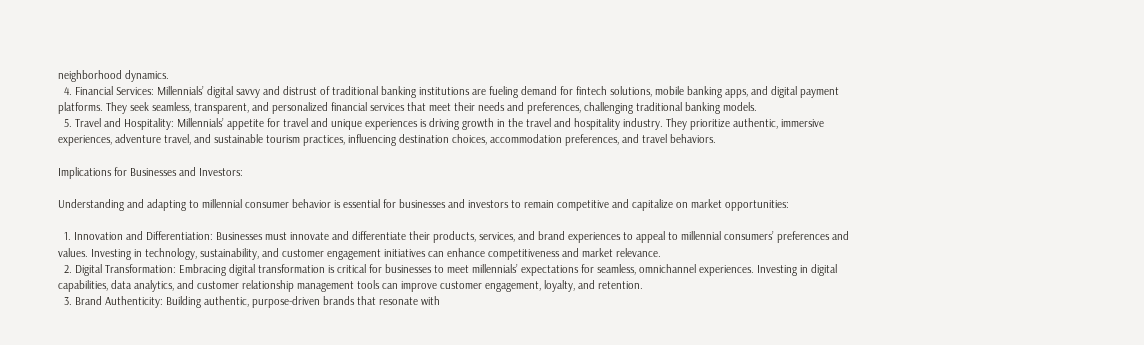neighborhood dynamics.
  4. Financial Services: Millennials’ digital savvy and distrust of traditional banking institutions are fueling demand for fintech solutions, mobile banking apps, and digital payment platforms. They seek seamless, transparent, and personalized financial services that meet their needs and preferences, challenging traditional banking models.
  5. Travel and Hospitality: Millennials’ appetite for travel and unique experiences is driving growth in the travel and hospitality industry. They prioritize authentic, immersive experiences, adventure travel, and sustainable tourism practices, influencing destination choices, accommodation preferences, and travel behaviors.

Implications for Businesses and Investors:

Understanding and adapting to millennial consumer behavior is essential for businesses and investors to remain competitive and capitalize on market opportunities:

  1. Innovation and Differentiation: Businesses must innovate and differentiate their products, services, and brand experiences to appeal to millennial consumers’ preferences and values. Investing in technology, sustainability, and customer engagement initiatives can enhance competitiveness and market relevance.
  2. Digital Transformation: Embracing digital transformation is critical for businesses to meet millennials’ expectations for seamless, omnichannel experiences. Investing in digital capabilities, data analytics, and customer relationship management tools can improve customer engagement, loyalty, and retention.
  3. Brand Authenticity: Building authentic, purpose-driven brands that resonate with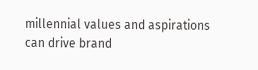millennial values and aspirations can drive brand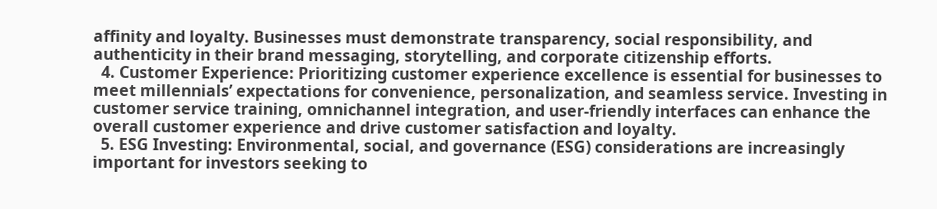affinity and loyalty. Businesses must demonstrate transparency, social responsibility, and authenticity in their brand messaging, storytelling, and corporate citizenship efforts.
  4. Customer Experience: Prioritizing customer experience excellence is essential for businesses to meet millennials’ expectations for convenience, personalization, and seamless service. Investing in customer service training, omnichannel integration, and user-friendly interfaces can enhance the overall customer experience and drive customer satisfaction and loyalty.
  5. ESG Investing: Environmental, social, and governance (ESG) considerations are increasingly important for investors seeking to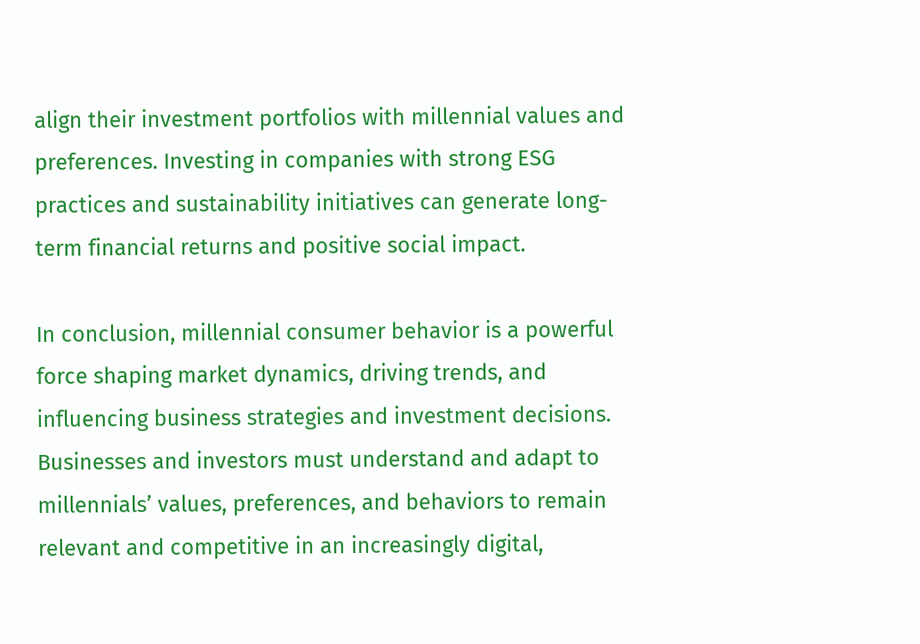align their investment portfolios with millennial values and preferences. Investing in companies with strong ESG practices and sustainability initiatives can generate long-term financial returns and positive social impact.

In conclusion, millennial consumer behavior is a powerful force shaping market dynamics, driving trends, and influencing business strategies and investment decisions. Businesses and investors must understand and adapt to millennials’ values, preferences, and behaviors to remain relevant and competitive in an increasingly digital,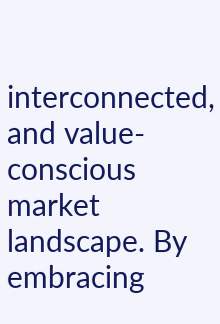interconnected, and value-conscious market landscape. By embracing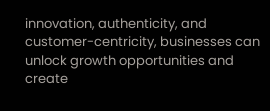innovation, authenticity, and customer-centricity, businesses can unlock growth opportunities and create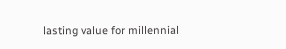lasting value for millennial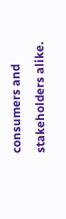consumers and stakeholders alike.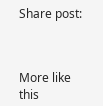Share post:



More like this